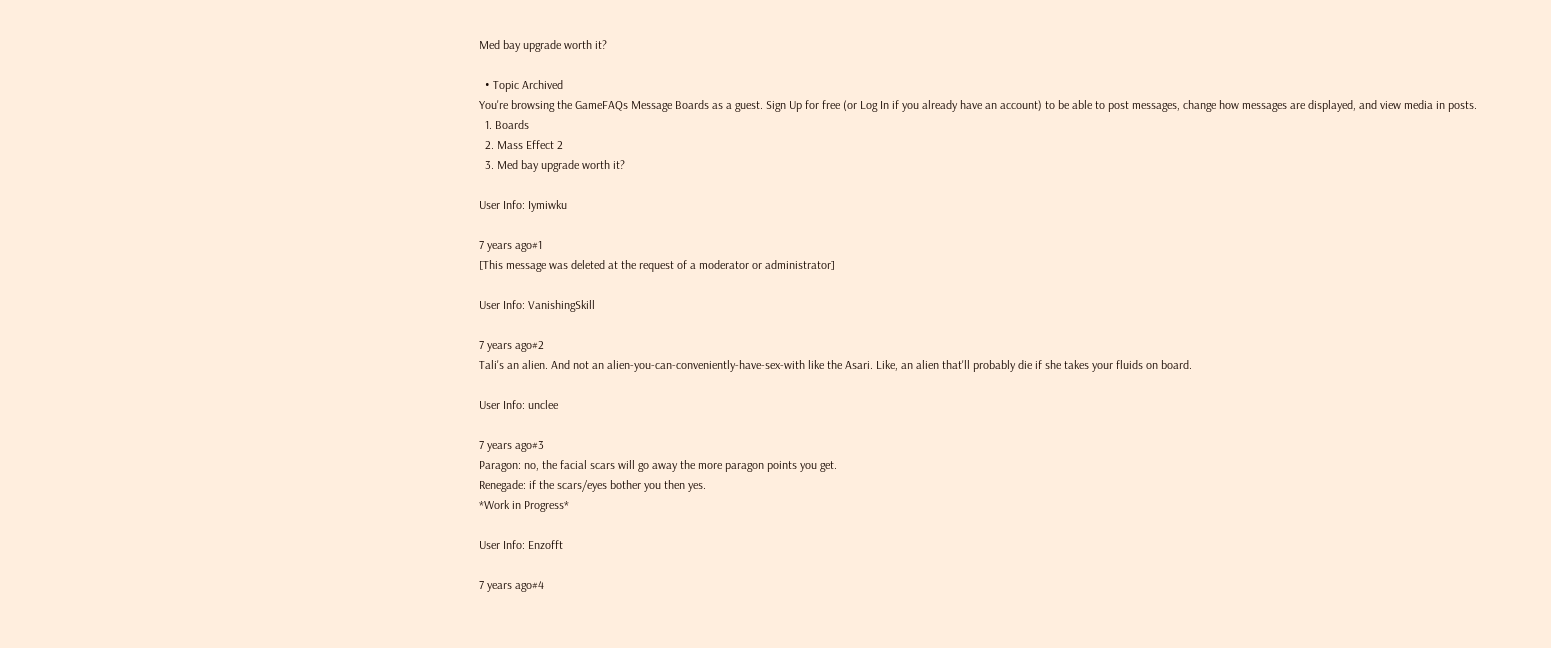Med bay upgrade worth it?

  • Topic Archived
You're browsing the GameFAQs Message Boards as a guest. Sign Up for free (or Log In if you already have an account) to be able to post messages, change how messages are displayed, and view media in posts.
  1. Boards
  2. Mass Effect 2
  3. Med bay upgrade worth it?

User Info: Iymiwku

7 years ago#1
[This message was deleted at the request of a moderator or administrator]

User Info: VanishingSkill

7 years ago#2
Tali's an alien. And not an alien-you-can-conveniently-have-sex-with like the Asari. Like, an alien that'll probably die if she takes your fluids on board.

User Info: unclee

7 years ago#3
Paragon: no, the facial scars will go away the more paragon points you get.
Renegade: if the scars/eyes bother you then yes.
*Work in Progress*

User Info: Enzofft

7 years ago#4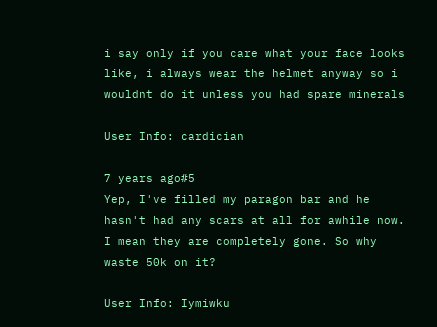i say only if you care what your face looks like, i always wear the helmet anyway so i wouldnt do it unless you had spare minerals

User Info: cardician

7 years ago#5
Yep, I've filled my paragon bar and he hasn't had any scars at all for awhile now. I mean they are completely gone. So why waste 50k on it?

User Info: Iymiwku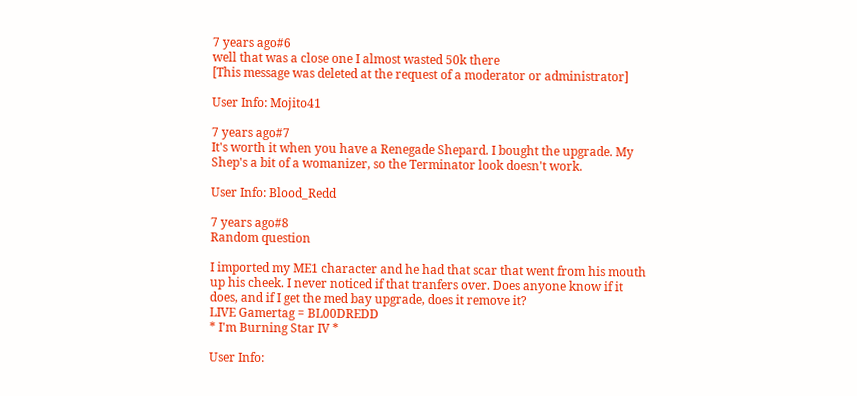7 years ago#6
well that was a close one I almost wasted 50k there
[This message was deleted at the request of a moderator or administrator]

User Info: Mojito41

7 years ago#7
It's worth it when you have a Renegade Shepard. I bought the upgrade. My Shep's a bit of a womanizer, so the Terminator look doesn't work.

User Info: Blood_Redd

7 years ago#8
Random question

I imported my ME1 character and he had that scar that went from his mouth up his cheek. I never noticed if that tranfers over. Does anyone know if it does, and if I get the med bay upgrade, does it remove it?
LIVE Gamertag = BL00DREDD
* I'm Burning Star IV *

User Info: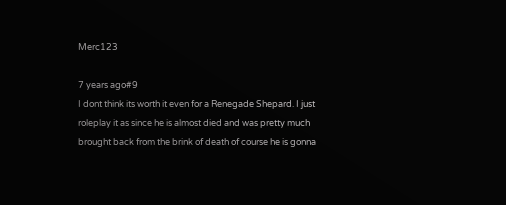Merc123

7 years ago#9
I dont think its worth it even for a Renegade Shepard. I just roleplay it as since he is almost died and was pretty much brought back from the brink of death of course he is gonna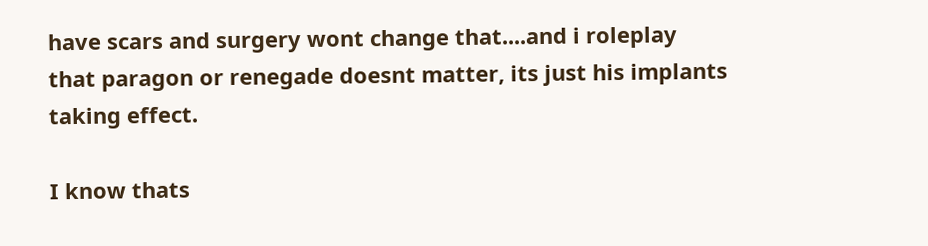have scars and surgery wont change that....and i roleplay that paragon or renegade doesnt matter, its just his implants taking effect.

I know thats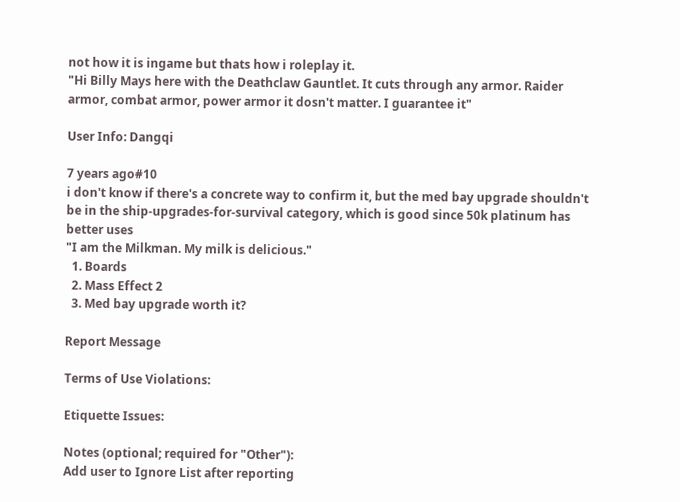not how it is ingame but thats how i roleplay it.
"Hi Billy Mays here with the Deathclaw Gauntlet. It cuts through any armor. Raider armor, combat armor, power armor it dosn't matter. I guarantee it"

User Info: Dangqi

7 years ago#10
i don't know if there's a concrete way to confirm it, but the med bay upgrade shouldn't be in the ship-upgrades-for-survival category, which is good since 50k platinum has better uses
"I am the Milkman. My milk is delicious."
  1. Boards
  2. Mass Effect 2
  3. Med bay upgrade worth it?

Report Message

Terms of Use Violations:

Etiquette Issues:

Notes (optional; required for "Other"):
Add user to Ignore List after reporting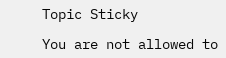Topic Sticky

You are not allowed to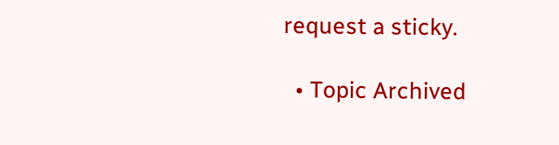request a sticky.

  • Topic Archived